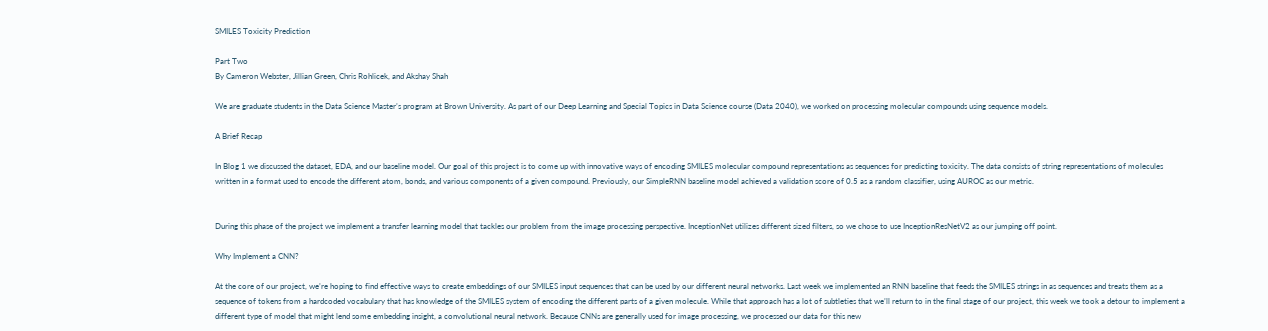SMILES Toxicity Prediction

Part Two
By Cameron Webster, Jillian Green, Chris Rohlicek, and Akshay Shah

We are graduate students in the Data Science Master’s program at Brown University. As part of our Deep Learning and Special Topics in Data Science course (Data 2040), we worked on processing molecular compounds using sequence models.

A Brief Recap

In Blog 1 we discussed the dataset, EDA, and our baseline model. Our goal of this project is to come up with innovative ways of encoding SMILES molecular compound representations as sequences for predicting toxicity. The data consists of string representations of molecules written in a format used to encode the different atom, bonds, and various components of a given compound. Previously, our SimpleRNN baseline model achieved a validation score of 0.5 as a random classifier, using AUROC as our metric.


During this phase of the project we implement a transfer learning model that tackles our problem from the image processing perspective. InceptionNet utilizes different sized filters, so we chose to use InceptionResNetV2 as our jumping off point.

Why Implement a CNN?

At the core of our project, we’re hoping to find effective ways to create embeddings of our SMILES input sequences that can be used by our different neural networks. Last week we implemented an RNN baseline that feeds the SMILES strings in as sequences and treats them as a sequence of tokens from a hardcoded vocabulary that has knowledge of the SMILES system of encoding the different parts of a given molecule. While that approach has a lot of subtleties that we’ll return to in the final stage of our project, this week we took a detour to implement a different type of model that might lend some embedding insight, a convolutional neural network. Because CNNs are generally used for image processing, we processed our data for this new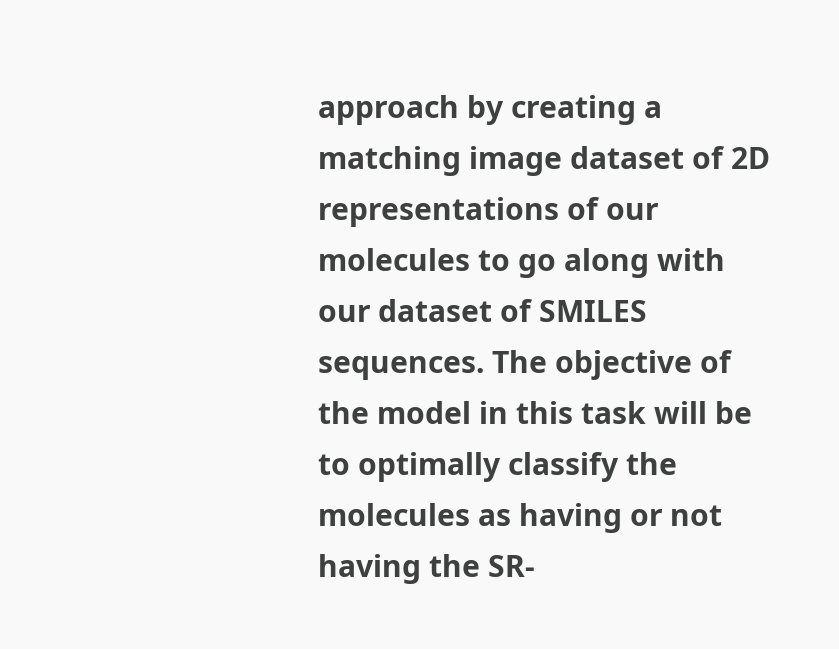approach by creating a matching image dataset of 2D representations of our molecules to go along with our dataset of SMILES sequences. The objective of the model in this task will be to optimally classify the molecules as having or not having the SR-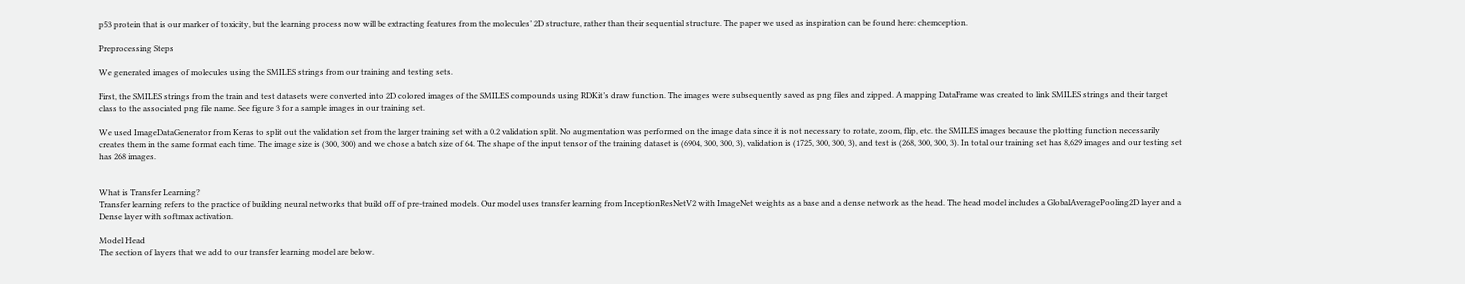p53 protein that is our marker of toxicity, but the learning process now will be extracting features from the molecules’ 2D structure, rather than their sequential structure. The paper we used as inspiration can be found here: chemception.

Preprocessing Steps

We generated images of molecules using the SMILES strings from our training and testing sets.

First, the SMILES strings from the train and test datasets were converted into 2D colored images of the SMILES compounds using RDKit’s draw function. The images were subsequently saved as png files and zipped. A mapping DataFrame was created to link SMILES strings and their target class to the associated png file name. See figure 3 for a sample images in our training set.

We used ImageDataGenerator from Keras to split out the validation set from the larger training set with a 0.2 validation split. No augmentation was performed on the image data since it is not necessary to rotate, zoom, flip, etc. the SMILES images because the plotting function necessarily creates them in the same format each time. The image size is (300, 300) and we chose a batch size of 64. The shape of the input tensor of the training dataset is (6904, 300, 300, 3), validation is (1725, 300, 300, 3), and test is (268, 300, 300, 3). In total our training set has 8,629 images and our testing set has 268 images.


What is Transfer Learning?
Transfer learning refers to the practice of building neural networks that build off of pre-trained models. Our model uses transfer learning from InceptionResNetV2 with ImageNet weights as a base and a dense network as the head. The head model includes a GlobalAveragePooling2D layer and a Dense layer with softmax activation.

Model Head
The section of layers that we add to our transfer learning model are below.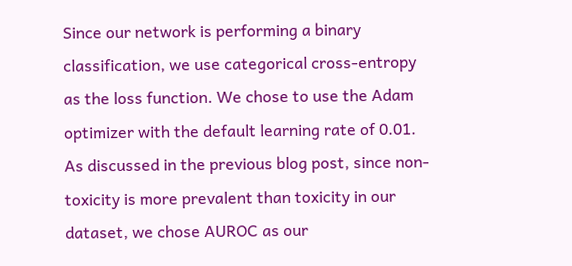Since our network is performing a binary classification, we use categorical cross-entropy as the loss function. We chose to use the Adam optimizer with the default learning rate of 0.01. As discussed in the previous blog post, since non-toxicity is more prevalent than toxicity in our dataset, we chose AUROC as our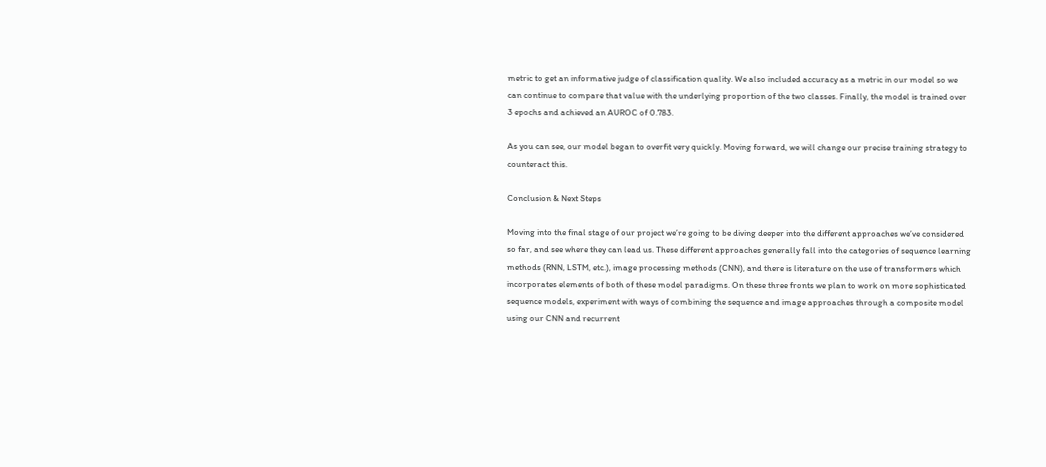metric to get an informative judge of classification quality. We also included accuracy as a metric in our model so we can continue to compare that value with the underlying proportion of the two classes. Finally, the model is trained over 3 epochs and achieved an AUROC of 0.783.

As you can see, our model began to overfit very quickly. Moving forward, we will change our precise training strategy to counteract this.

Conclusion & Next Steps

Moving into the final stage of our project we’re going to be diving deeper into the different approaches we’ve considered so far, and see where they can lead us. These different approaches generally fall into the categories of sequence learning methods (RNN, LSTM, etc.), image processing methods (CNN), and there is literature on the use of transformers which incorporates elements of both of these model paradigms. On these three fronts we plan to work on more sophisticated sequence models, experiment with ways of combining the sequence and image approaches through a composite model using our CNN and recurrent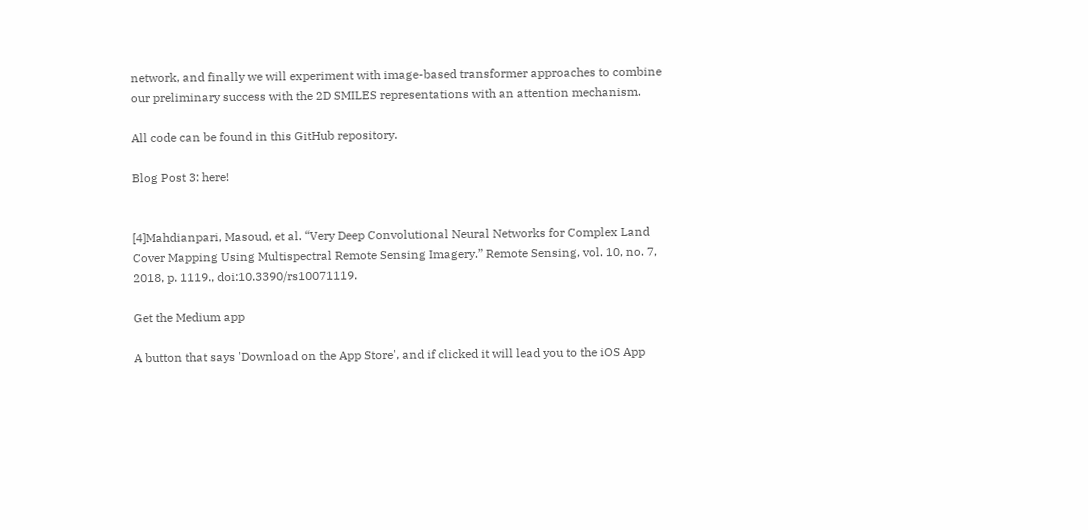network, and finally we will experiment with image-based transformer approaches to combine our preliminary success with the 2D SMILES representations with an attention mechanism.

All code can be found in this GitHub repository.

Blog Post 3: here!


[4]Mahdianpari, Masoud, et al. “Very Deep Convolutional Neural Networks for Complex Land Cover Mapping Using Multispectral Remote Sensing Imagery.” Remote Sensing, vol. 10, no. 7, 2018, p. 1119., doi:10.3390/rs10071119.

Get the Medium app

A button that says 'Download on the App Store', and if clicked it will lead you to the iOS App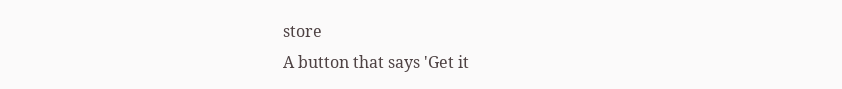store
A button that says 'Get it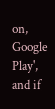on, Google Play', and if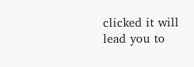clicked it will lead you to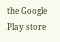the Google Play store